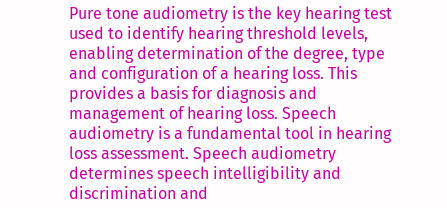Pure tone audiometry is the key hearing test used to identify hearing threshold levels, enabling determination of the degree, type and configuration of a hearing loss. This provides a basis for diagnosis and management of hearing loss. Speech audiometry is a fundamental tool in hearing loss assessment. Speech audiometry determines speech intelligibility and discrimination and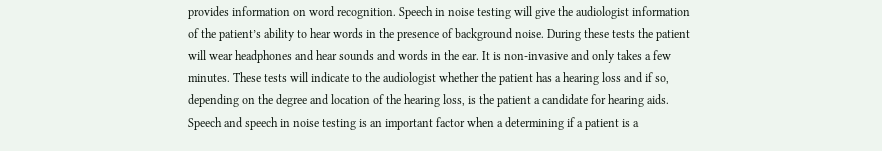provides information on word recognition. Speech in noise testing will give the audiologist information of the patient’s ability to hear words in the presence of background noise. During these tests the patient will wear headphones and hear sounds and words in the ear. It is non-invasive and only takes a few minutes. These tests will indicate to the audiologist whether the patient has a hearing loss and if so, depending on the degree and location of the hearing loss, is the patient a candidate for hearing aids. Speech and speech in noise testing is an important factor when a determining if a patient is a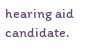hearing aid candidate.